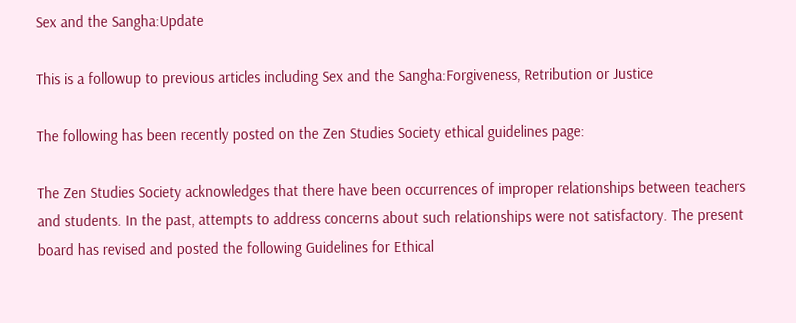Sex and the Sangha:Update

This is a followup to previous articles including Sex and the Sangha:Forgiveness, Retribution or Justice

The following has been recently posted on the Zen Studies Society ethical guidelines page:

The Zen Studies Society acknowledges that there have been occurrences of improper relationships between teachers and students. In the past, attempts to address concerns about such relationships were not satisfactory. The present board has revised and posted the following Guidelines for Ethical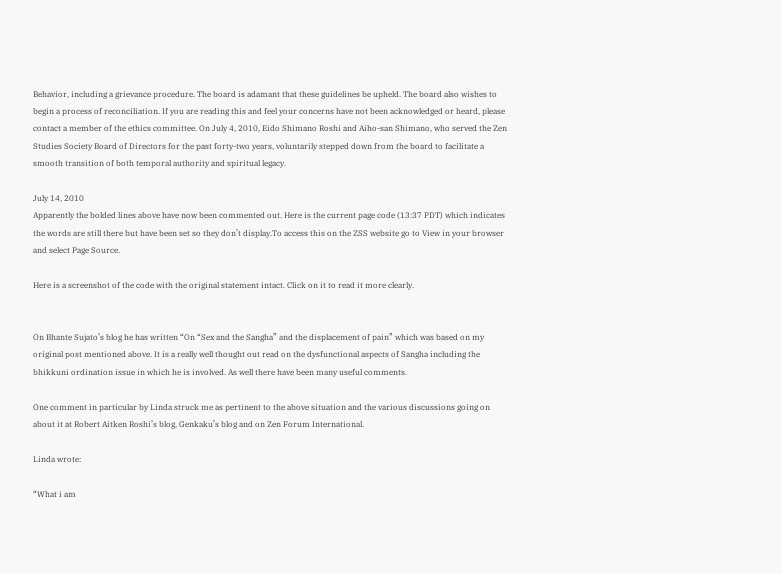Behavior, including a grievance procedure. The board is adamant that these guidelines be upheld. The board also wishes to begin a process of reconciliation. If you are reading this and feel your concerns have not been acknowledged or heard, please contact a member of the ethics committee. On July 4, 2010, Eido Shimano Roshi and Aiho-san Shimano, who served the Zen Studies Society Board of Directors for the past forty-two years, voluntarily stepped down from the board to facilitate a smooth transition of both temporal authority and spiritual legacy.

July 14, 2010
Apparently the bolded lines above have now been commented out. Here is the current page code (13:37 PDT) which indicates the words are still there but have been set so they don’t display.To access this on the ZSS website go to View in your browser and select Page Source.

Here is a screenshot of the code with the original statement intact. Click on it to read it more clearly.


On Bhante Sujato’s blog he has written “On “Sex and the Sangha” and the displacement of pain” which was based on my original post mentioned above. It is a really well thought out read on the dysfunctional aspects of Sangha including the bhikkuni ordination issue in which he is involved. As well there have been many useful comments.

One comment in particular by Linda struck me as pertinent to the above situation and the various discussions going on about it at Robert Aitken Roshi’s blog, Genkaku’s blog and on Zen Forum International.

Linda wrote:

“What i am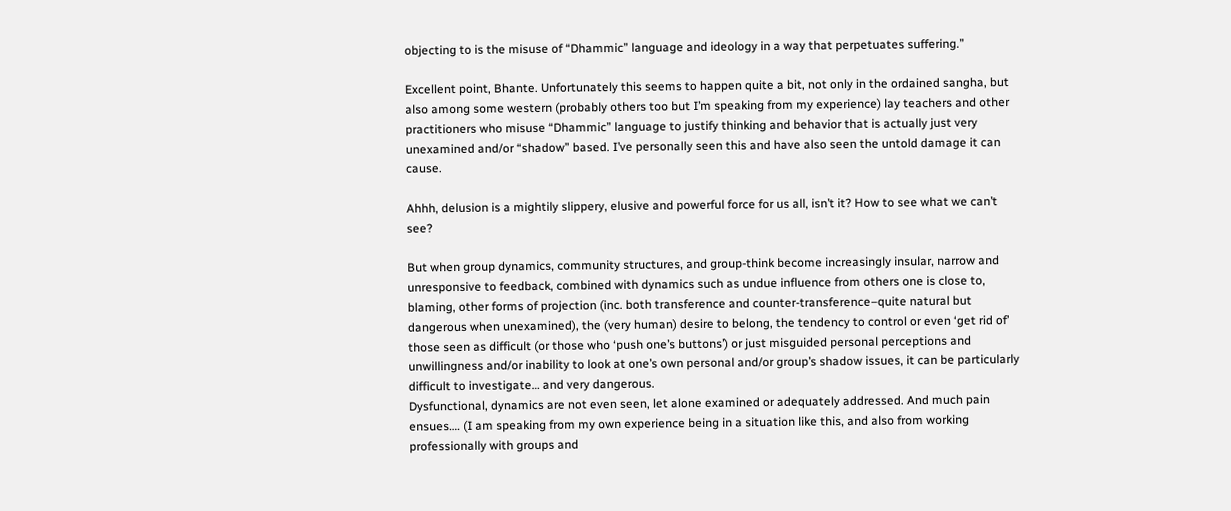objecting to is the misuse of “Dhammic” language and ideology in a way that perpetuates suffering.”

Excellent point, Bhante. Unfortunately this seems to happen quite a bit, not only in the ordained sangha, but also among some western (probably others too but I’m speaking from my experience) lay teachers and other practitioners who misuse “Dhammic” language to justify thinking and behavior that is actually just very unexamined and/or “shadow” based. I’ve personally seen this and have also seen the untold damage it can cause.

Ahhh, delusion is a mightily slippery, elusive and powerful force for us all, isn’t it? How to see what we can’t see?

But when group dynamics, community structures, and group-think become increasingly insular, narrow and unresponsive to feedback, combined with dynamics such as undue influence from others one is close to, blaming, other forms of projection (inc. both transference and counter-transference–quite natural but dangerous when unexamined), the (very human) desire to belong, the tendency to control or even ‘get rid of’ those seen as difficult (or those who ‘push one’s buttons’) or just misguided personal perceptions and unwillingness and/or inability to look at one’s own personal and/or group’s shadow issues, it can be particularly difficult to investigate… and very dangerous.
Dysfunctional, dynamics are not even seen, let alone examined or adequately addressed. And much pain ensues…. (I am speaking from my own experience being in a situation like this, and also from working professionally with groups and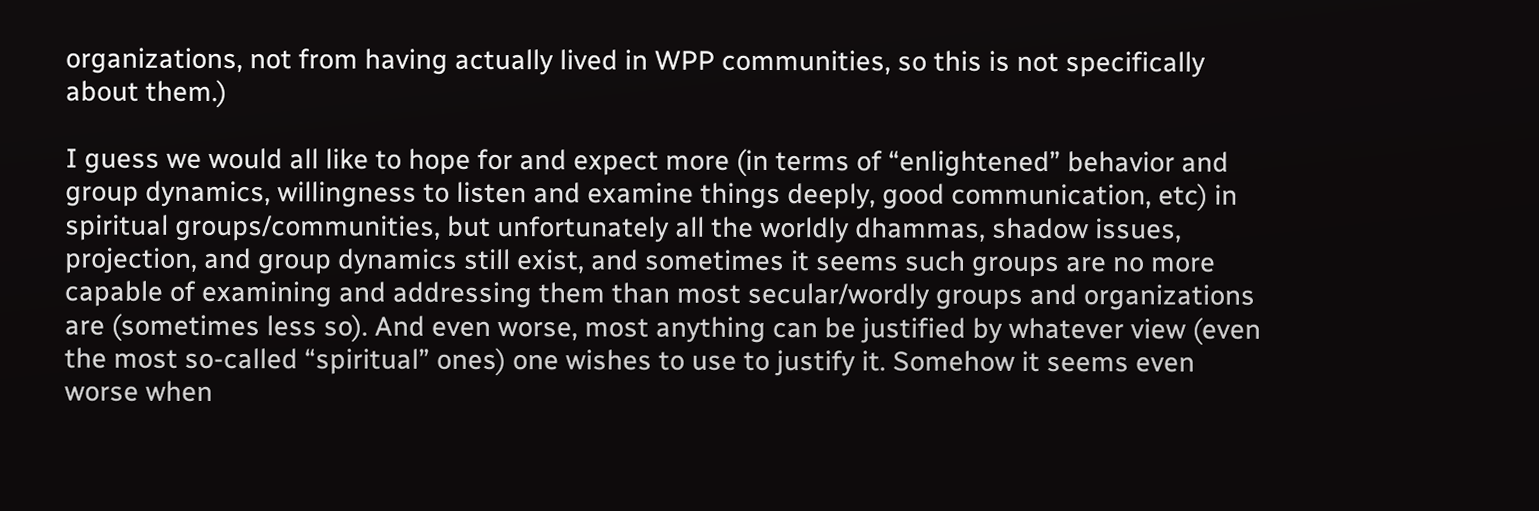organizations, not from having actually lived in WPP communities, so this is not specifically about them.)

I guess we would all like to hope for and expect more (in terms of “enlightened” behavior and group dynamics, willingness to listen and examine things deeply, good communication, etc) in spiritual groups/communities, but unfortunately all the worldly dhammas, shadow issues, projection, and group dynamics still exist, and sometimes it seems such groups are no more capable of examining and addressing them than most secular/wordly groups and organizations are (sometimes less so). And even worse, most anything can be justified by whatever view (even the most so-called “spiritual” ones) one wishes to use to justify it. Somehow it seems even worse when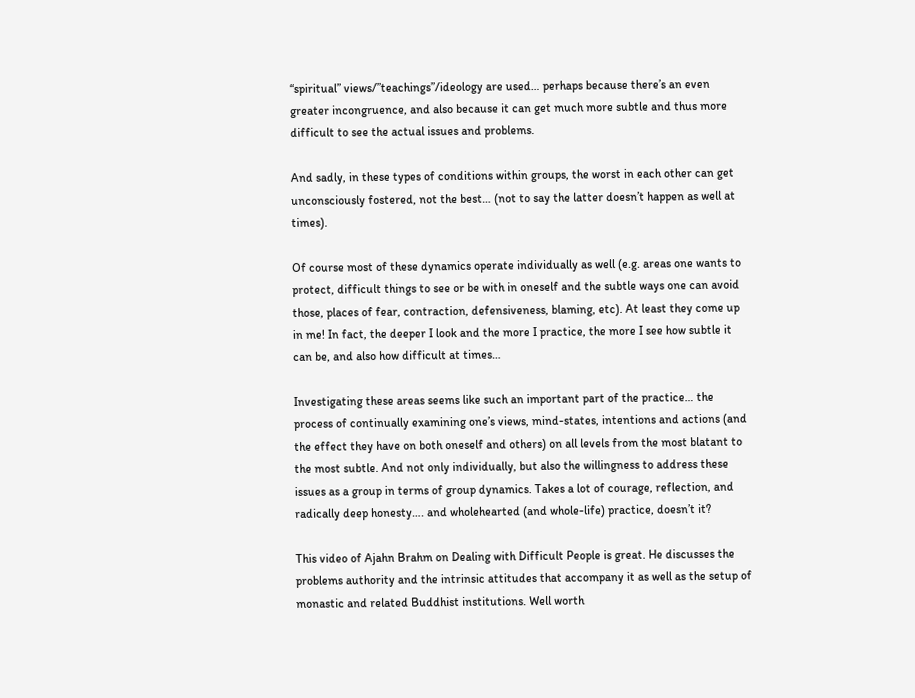“spiritual” views/”teachings”/ideology are used… perhaps because there’s an even greater incongruence, and also because it can get much more subtle and thus more difficult to see the actual issues and problems.

And sadly, in these types of conditions within groups, the worst in each other can get unconsciously fostered, not the best… (not to say the latter doesn’t happen as well at times).

Of course most of these dynamics operate individually as well (e.g. areas one wants to protect, difficult things to see or be with in oneself and the subtle ways one can avoid those, places of fear, contraction, defensiveness, blaming, etc). At least they come up in me! In fact, the deeper I look and the more I practice, the more I see how subtle it can be, and also how difficult at times…

Investigating these areas seems like such an important part of the practice… the process of continually examining one’s views, mind-states, intentions and actions (and the effect they have on both oneself and others) on all levels from the most blatant to the most subtle. And not only individually, but also the willingness to address these issues as a group in terms of group dynamics. Takes a lot of courage, reflection, and radically deep honesty…. and wholehearted (and whole-life) practice, doesn’t it?

This video of Ajahn Brahm on Dealing with Difficult People is great. He discusses the problems authority and the intrinsic attitudes that accompany it as well as the setup of monastic and related Buddhist institutions. Well worth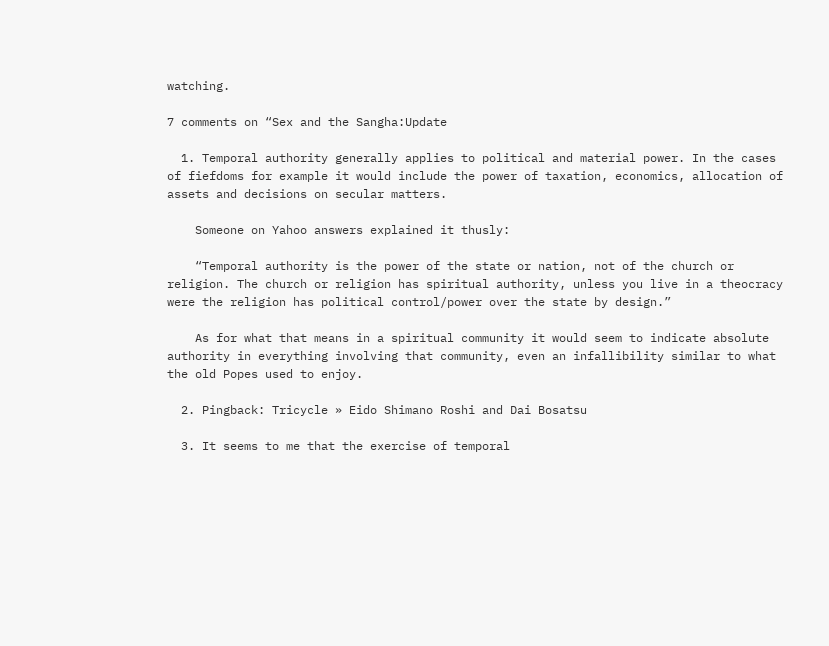watching.

7 comments on “Sex and the Sangha:Update

  1. Temporal authority generally applies to political and material power. In the cases of fiefdoms for example it would include the power of taxation, economics, allocation of assets and decisions on secular matters.

    Someone on Yahoo answers explained it thusly:

    “Temporal authority is the power of the state or nation, not of the church or religion. The church or religion has spiritual authority, unless you live in a theocracy were the religion has political control/power over the state by design.”

    As for what that means in a spiritual community it would seem to indicate absolute authority in everything involving that community, even an infallibility similar to what the old Popes used to enjoy.

  2. Pingback: Tricycle » Eido Shimano Roshi and Dai Bosatsu

  3. It seems to me that the exercise of temporal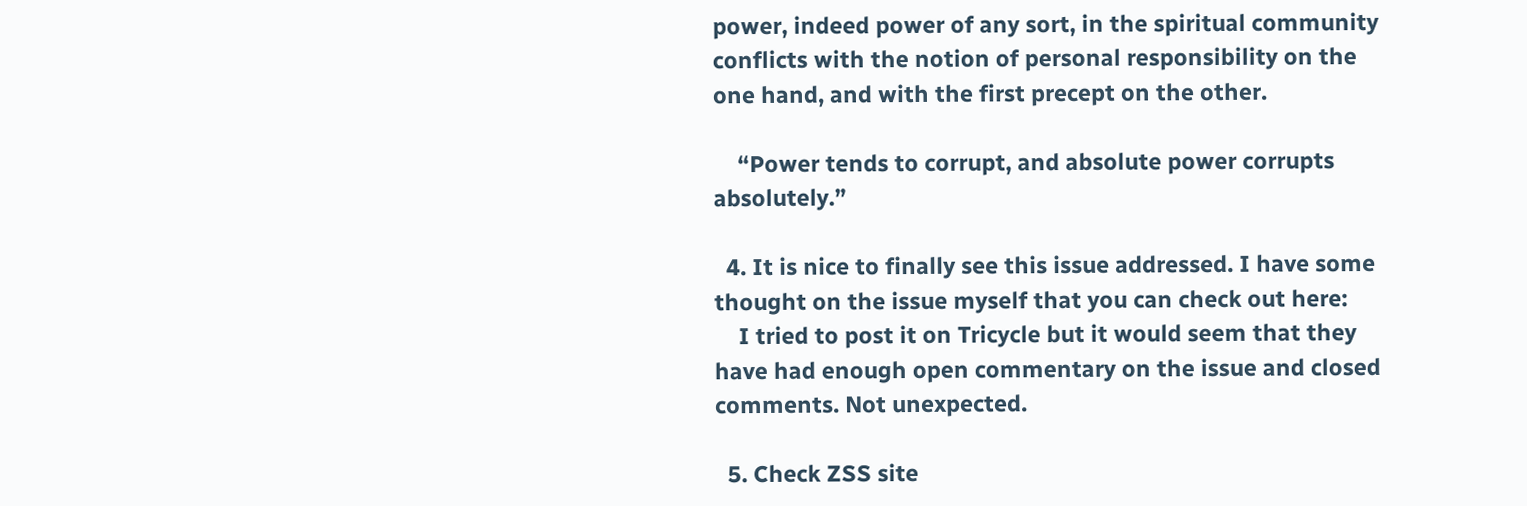power, indeed power of any sort, in the spiritual community conflicts with the notion of personal responsibility on the one hand, and with the first precept on the other.

    “Power tends to corrupt, and absolute power corrupts absolutely.”

  4. It is nice to finally see this issue addressed. I have some thought on the issue myself that you can check out here:
    I tried to post it on Tricycle but it would seem that they have had enough open commentary on the issue and closed comments. Not unexpected.

  5. Check ZSS site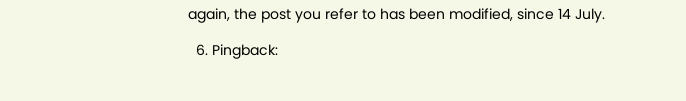again, the post you refer to has been modified, since 14 July.

  6. Pingback: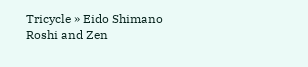Tricycle » Eido Shimano Roshi and Zen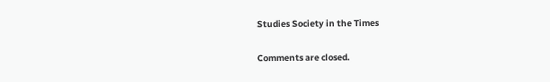Studies Society in the Times

Comments are closed.